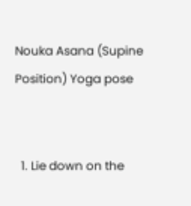Nouka Asana (Supine Position) Yoga pose


  1. Lie down on the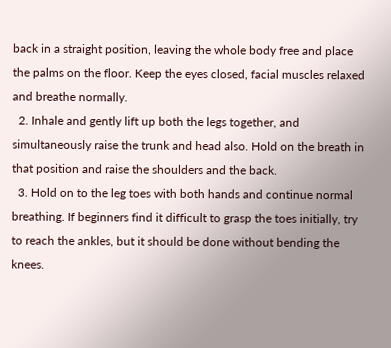back in a straight position, leaving the whole body free and place the palms on the floor. Keep the eyes closed, facial muscles relaxed and breathe normally.
  2. Inhale and gently lift up both the legs together, and simultaneously raise the trunk and head also. Hold on the breath in that position and raise the shoulders and the back.
  3. Hold on to the leg toes with both hands and continue normal breathing. If beginners find it difficult to grasp the toes initially, try to reach the ankles, but it should be done without bending the knees.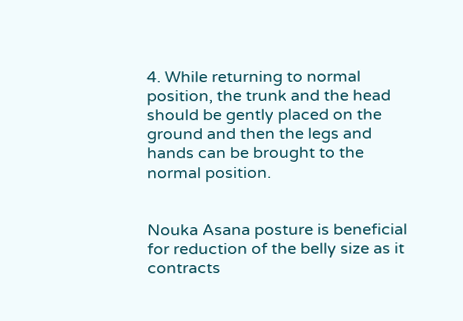4. While returning to normal position, the trunk and the head should be gently placed on the ground and then the legs and hands can be brought to the normal position.


Nouka Asana posture is beneficial for reduction of the belly size as it contracts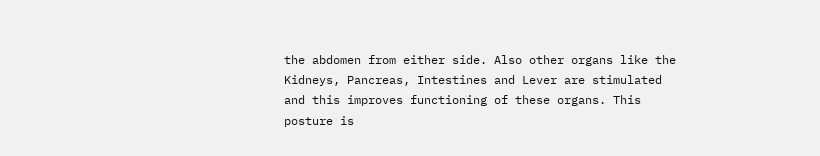the abdomen from either side. Also other organs like the Kidneys, Pancreas, Intestines and Lever are stimulated and this improves functioning of these organs. This posture is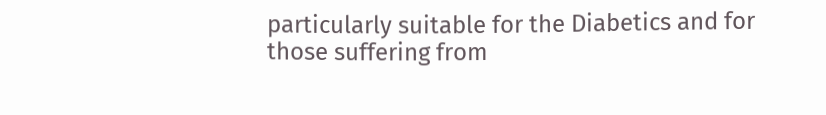particularly suitable for the Diabetics and for those suffering from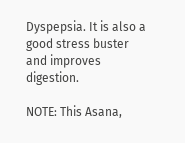Dyspepsia. It is also a good stress buster and improves digestion.

NOTE: This Asana,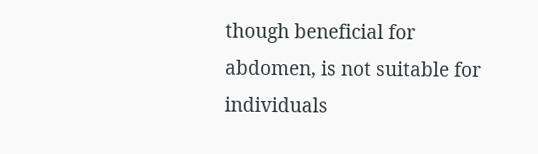though beneficial for abdomen, is not suitable for individuals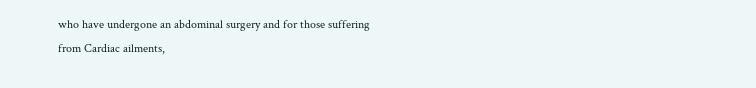who have undergone an abdominal surgery and for those suffering from Cardiac ailments,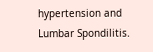hypertension and Lumbar Spondilitis.